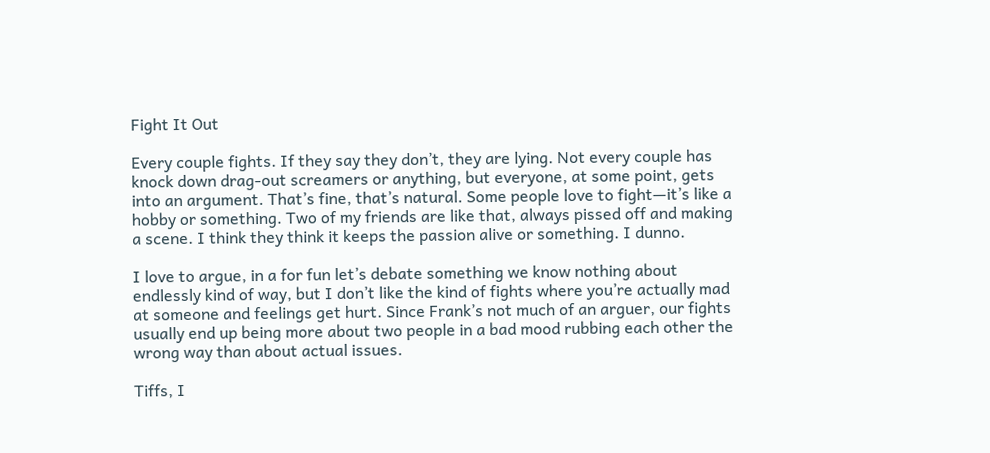Fight It Out

Every couple fights. If they say they don’t, they are lying. Not every couple has knock down drag-out screamers or anything, but everyone, at some point, gets into an argument. That’s fine, that’s natural. Some people love to fight—it’s like a hobby or something. Two of my friends are like that, always pissed off and making a scene. I think they think it keeps the passion alive or something. I dunno.

I love to argue, in a for fun let’s debate something we know nothing about endlessly kind of way, but I don’t like the kind of fights where you’re actually mad at someone and feelings get hurt. Since Frank’s not much of an arguer, our fights usually end up being more about two people in a bad mood rubbing each other the wrong way than about actual issues.

Tiffs, I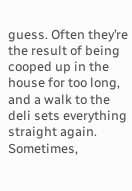guess. Often they’re the result of being cooped up in the house for too long, and a walk to the deli sets everything straight again. Sometimes,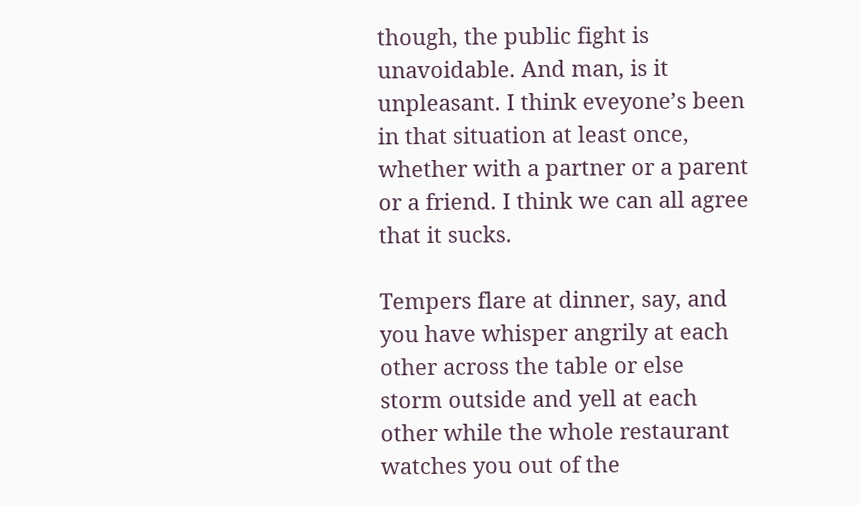though, the public fight is unavoidable. And man, is it unpleasant. I think eveyone’s been in that situation at least once, whether with a partner or a parent or a friend. I think we can all agree that it sucks.

Tempers flare at dinner, say, and you have whisper angrily at each other across the table or else storm outside and yell at each other while the whole restaurant watches you out of the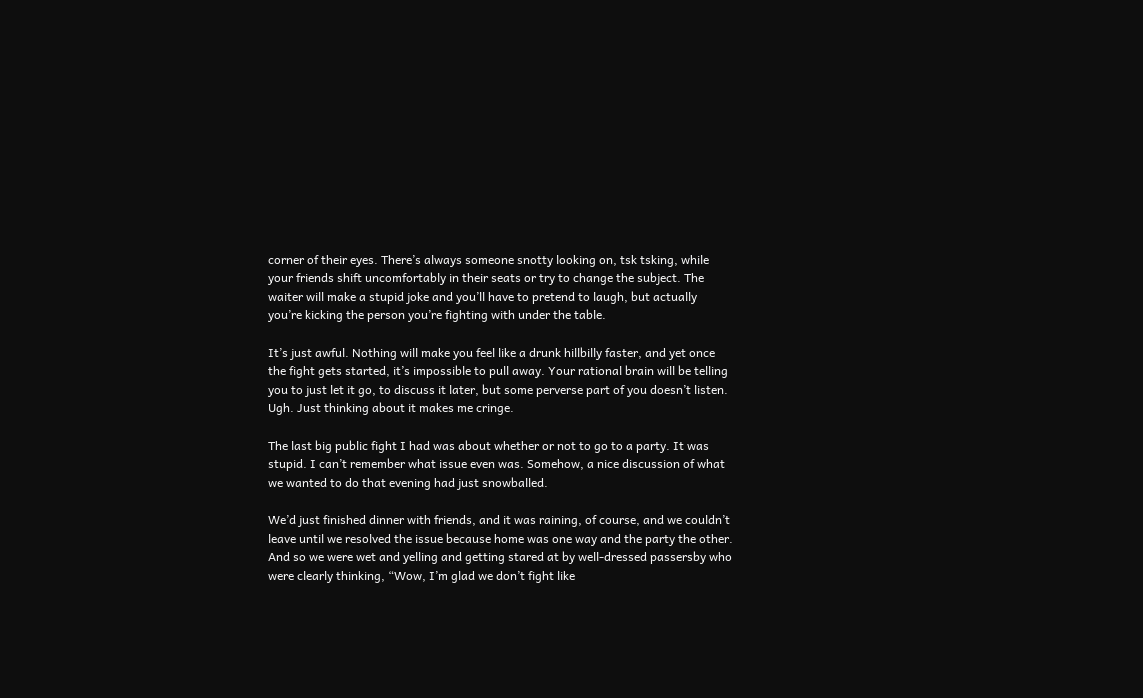corner of their eyes. There’s always someone snotty looking on, tsk tsking, while your friends shift uncomfortably in their seats or try to change the subject. The waiter will make a stupid joke and you’ll have to pretend to laugh, but actually you’re kicking the person you’re fighting with under the table.

It’s just awful. Nothing will make you feel like a drunk hillbilly faster, and yet once the fight gets started, it’s impossible to pull away. Your rational brain will be telling you to just let it go, to discuss it later, but some perverse part of you doesn’t listen. Ugh. Just thinking about it makes me cringe.

The last big public fight I had was about whether or not to go to a party. It was stupid. I can’t remember what issue even was. Somehow, a nice discussion of what we wanted to do that evening had just snowballed.

We’d just finished dinner with friends, and it was raining, of course, and we couldn’t leave until we resolved the issue because home was one way and the party the other. And so we were wet and yelling and getting stared at by well-dressed passersby who were clearly thinking, “Wow, I’m glad we don’t fight like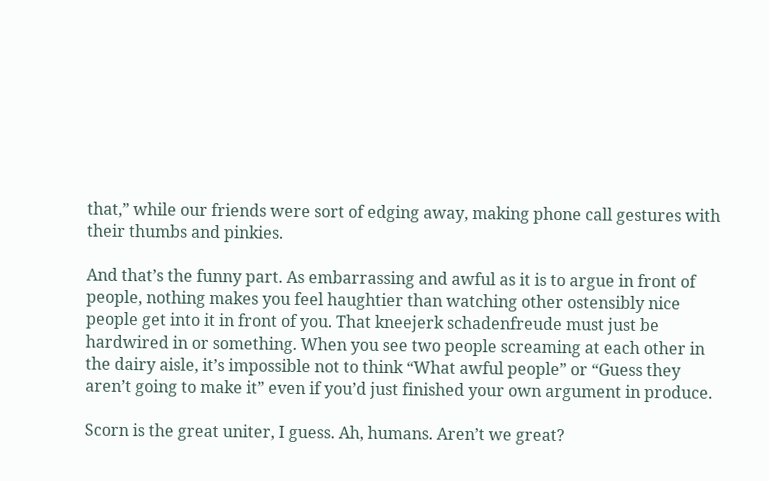that,” while our friends were sort of edging away, making phone call gestures with their thumbs and pinkies.

And that’s the funny part. As embarrassing and awful as it is to argue in front of people, nothing makes you feel haughtier than watching other ostensibly nice people get into it in front of you. That kneejerk schadenfreude must just be hardwired in or something. When you see two people screaming at each other in the dairy aisle, it’s impossible not to think “What awful people” or “Guess they aren’t going to make it” even if you’d just finished your own argument in produce.

Scorn is the great uniter, I guess. Ah, humans. Aren’t we great?